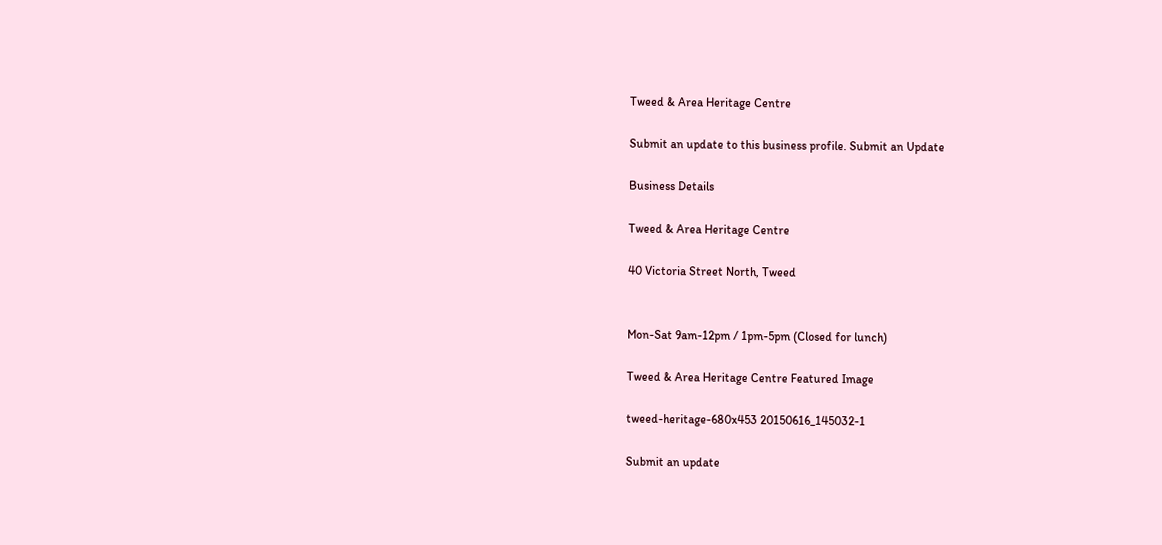Tweed & Area Heritage Centre

Submit an update to this business profile. Submit an Update

Business Details

Tweed & Area Heritage Centre

40 Victoria Street North, Tweed


Mon-Sat 9am-12pm / 1pm-5pm (Closed for lunch)

Tweed & Area Heritage Centre Featured Image

tweed-heritage-680x453 20150616_145032-1

Submit an update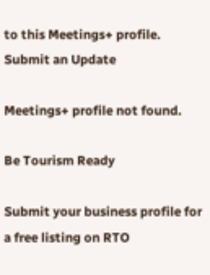to this Meetings+ profile. Submit an Update

Meetings+ profile not found.

Be Tourism Ready

Submit your business profile for a free listing on RTO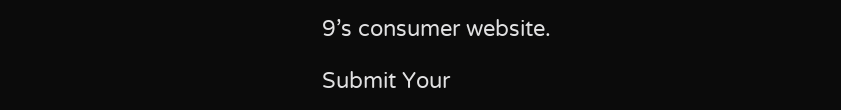9’s consumer website.

Submit Your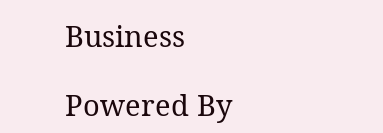Business

Powered By